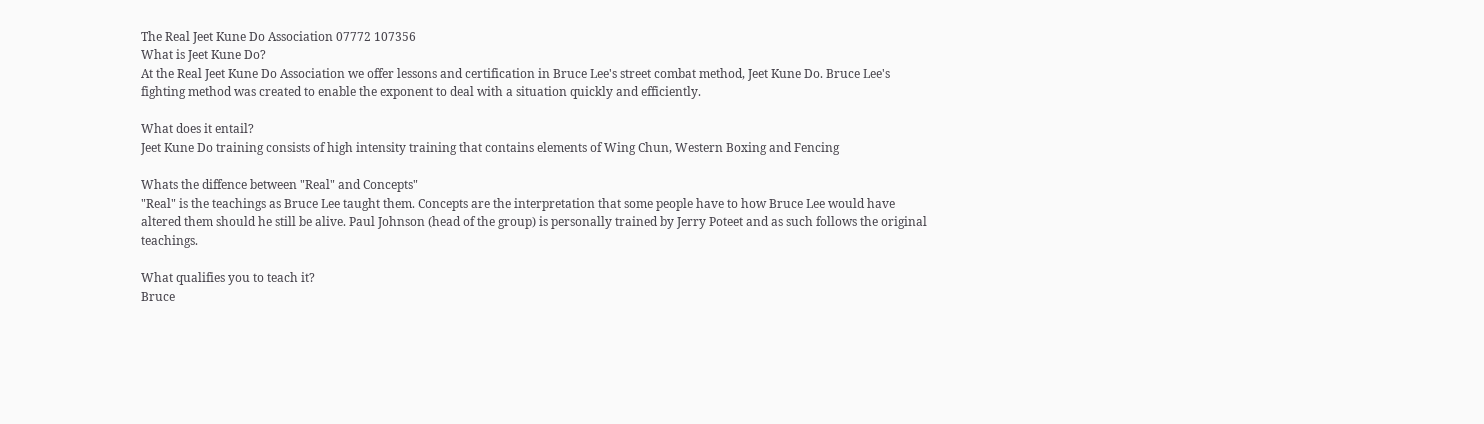The Real Jeet Kune Do Association 07772 107356
What is Jeet Kune Do?
At the Real Jeet Kune Do Association we offer lessons and certification in Bruce Lee's street combat method, Jeet Kune Do. Bruce Lee's fighting method was created to enable the exponent to deal with a situation quickly and efficiently.

What does it entail?
Jeet Kune Do training consists of high intensity training that contains elements of Wing Chun, Western Boxing and Fencing

Whats the diffence between "Real" and Concepts"
"Real" is the teachings as Bruce Lee taught them. Concepts are the interpretation that some people have to how Bruce Lee would have altered them should he still be alive. Paul Johnson (head of the group) is personally trained by Jerry Poteet and as such follows the original teachings.

What qualifies you to teach it?
Bruce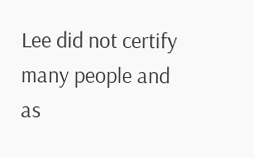Lee did not certify many people and as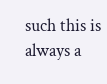such this is always a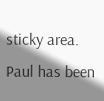sticky area. Paul has been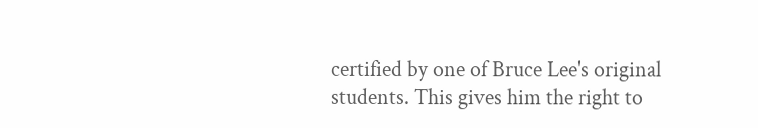certified by one of Bruce Lee's original students. This gives him the right to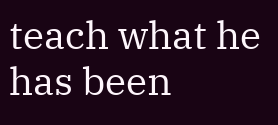teach what he has been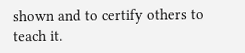shown and to certify others to teach it.